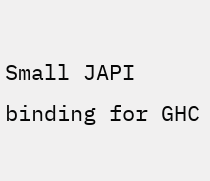Small JAPI binding for GHC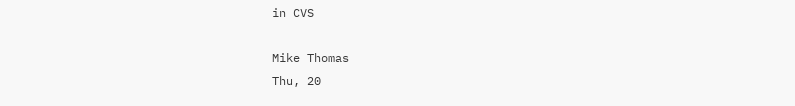in CVS

Mike Thomas
Thu, 20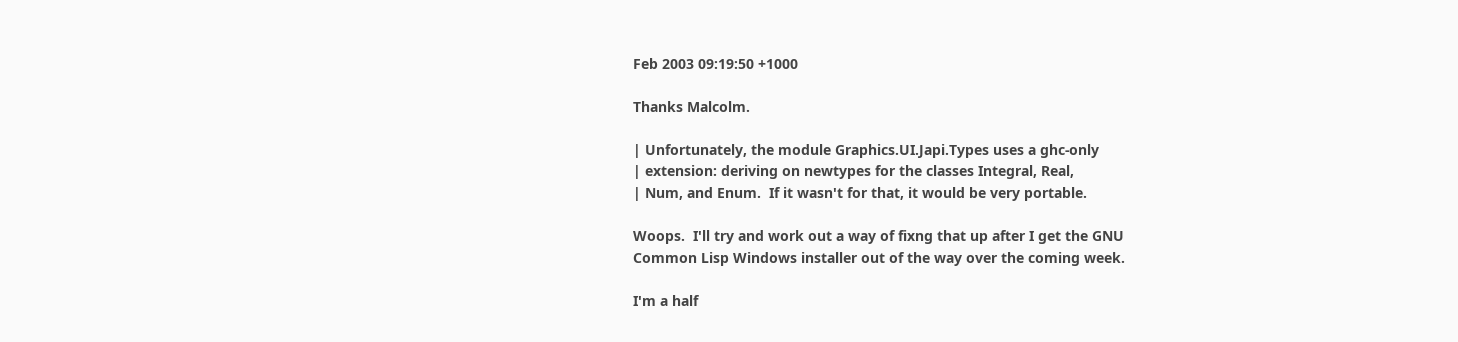Feb 2003 09:19:50 +1000

Thanks Malcolm.

| Unfortunately, the module Graphics.UI.Japi.Types uses a ghc-only
| extension: deriving on newtypes for the classes Integral, Real,
| Num, and Enum.  If it wasn't for that, it would be very portable.

Woops.  I'll try and work out a way of fixng that up after I get the GNU
Common Lisp Windows installer out of the way over the coming week.

I'm a half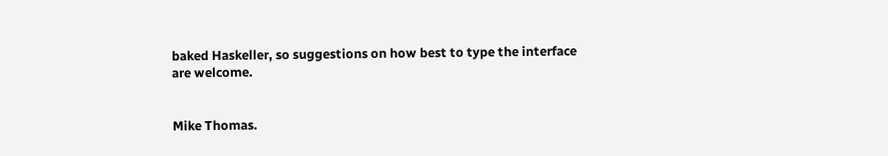baked Haskeller, so suggestions on how best to type the interface
are welcome.


Mike Thomas.